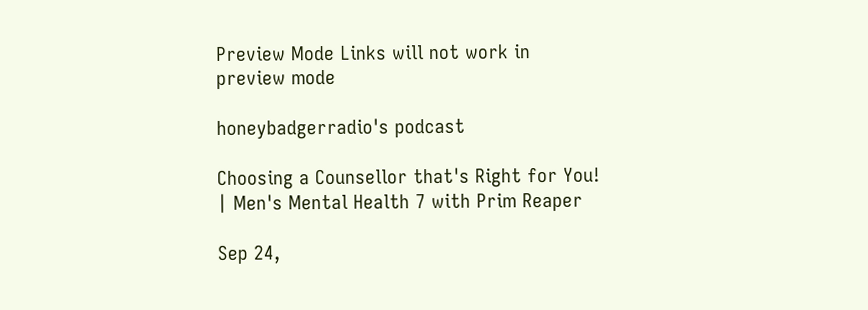Preview Mode Links will not work in preview mode

honeybadgerradio's podcast

Choosing a Counsellor that's Right for You! | Men's Mental Health 7 with Prim Reaper

Sep 24,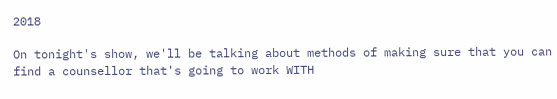2018

On tonight's show, we'll be talking about methods of making sure that you can find a counsellor that's going to work WITH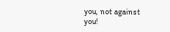you, not against you!